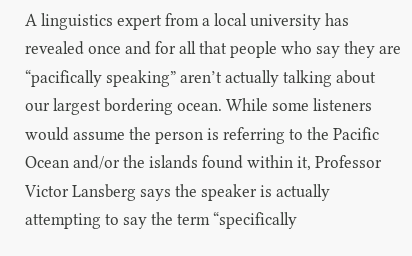A linguistics expert from a local university has revealed once and for all that people who say they are “pacifically speaking” aren’t actually talking about our largest bordering ocean. While some listeners would assume the person is referring to the Pacific Ocean and/or the islands found within it, Professor Victor Lansberg says the speaker is actually attempting to say the term “specifically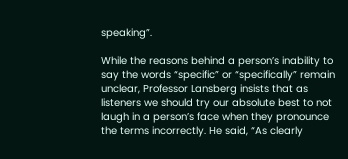speaking”.

While the reasons behind a person’s inability to say the words “specific” or “specifically” remain unclear, Professor Lansberg insists that as listeners we should try our absolute best to not laugh in a person’s face when they pronounce the terms incorrectly. He said, “As clearly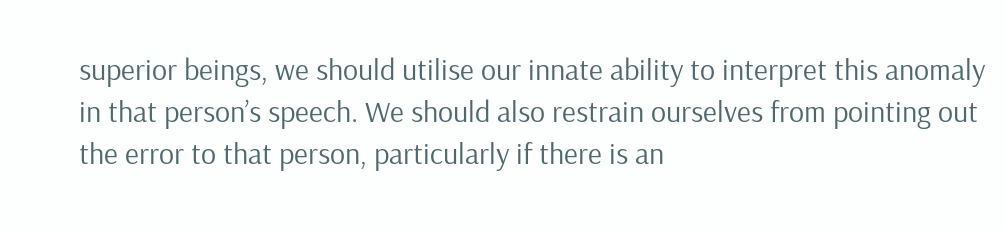superior beings, we should utilise our innate ability to interpret this anomaly in that person’s speech. We should also restrain ourselves from pointing out the error to that person, particularly if there is an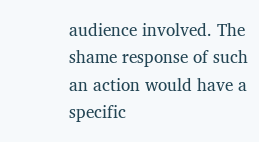audience involved. The shame response of such an action would have a specific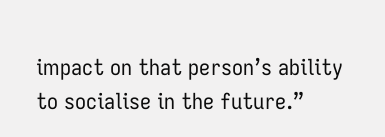impact on that person’s ability to socialise in the future.”